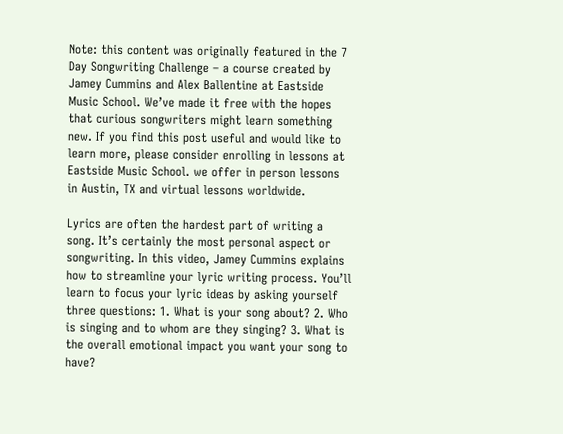Note: this content was originally featured in the 7 Day Songwriting Challenge – a course created by Jamey Cummins and Alex Ballentine at Eastside Music School. We’ve made it free with the hopes that curious songwriters might learn something new. If you find this post useful and would like to learn more, please consider enrolling in lessons at Eastside Music School. we offer in person lessons in Austin, TX and virtual lessons worldwide.

Lyrics are often the hardest part of writing a song. It’s certainly the most personal aspect or songwriting. In this video, Jamey Cummins explains how to streamline your lyric writing process. You’ll learn to focus your lyric ideas by asking yourself three questions: 1. What is your song about? 2. Who is singing and to whom are they singing? 3. What is the overall emotional impact you want your song to have?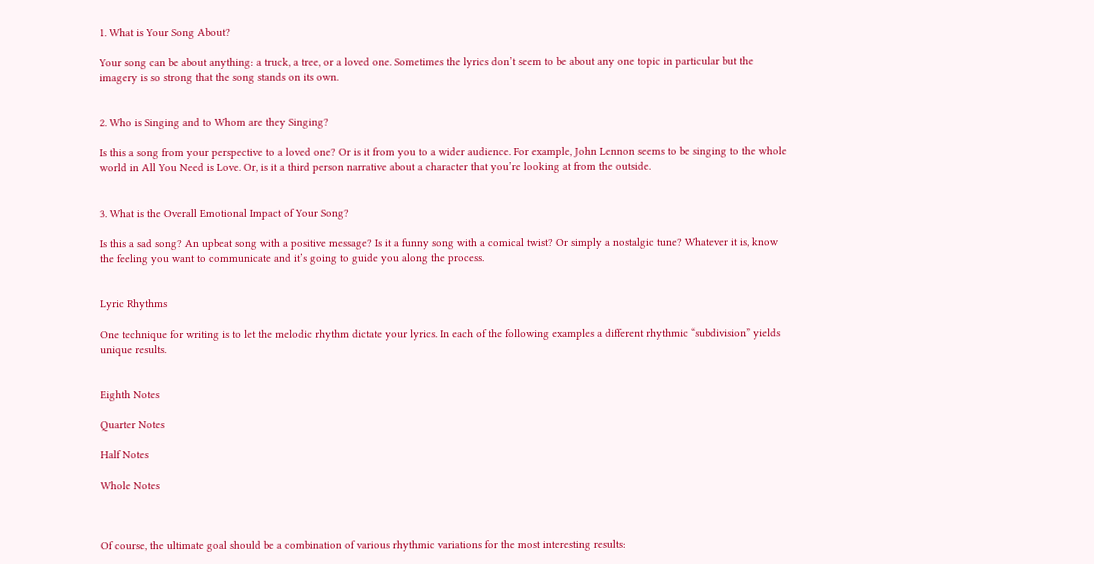1. What is Your Song About?

Your song can be about anything: a truck, a tree, or a loved one. Sometimes the lyrics don’t seem to be about any one topic in particular but the imagery is so strong that the song stands on its own.


2. Who is Singing and to Whom are they Singing?

Is this a song from your perspective to a loved one? Or is it from you to a wider audience. For example, John Lennon seems to be singing to the whole world in All You Need is Love. Or, is it a third person narrative about a character that you’re looking at from the outside.


3. What is the Overall Emotional Impact of Your Song?

Is this a sad song? An upbeat song with a positive message? Is it a funny song with a comical twist? Or simply a nostalgic tune? Whatever it is, know the feeling you want to communicate and it’s going to guide you along the process.


Lyric Rhythms

One technique for writing is to let the melodic rhythm dictate your lyrics. In each of the following examples a different rhythmic “subdivision” yields unique results.


Eighth Notes

Quarter Notes

Half Notes

Whole Notes



Of course, the ultimate goal should be a combination of various rhythmic variations for the most interesting results: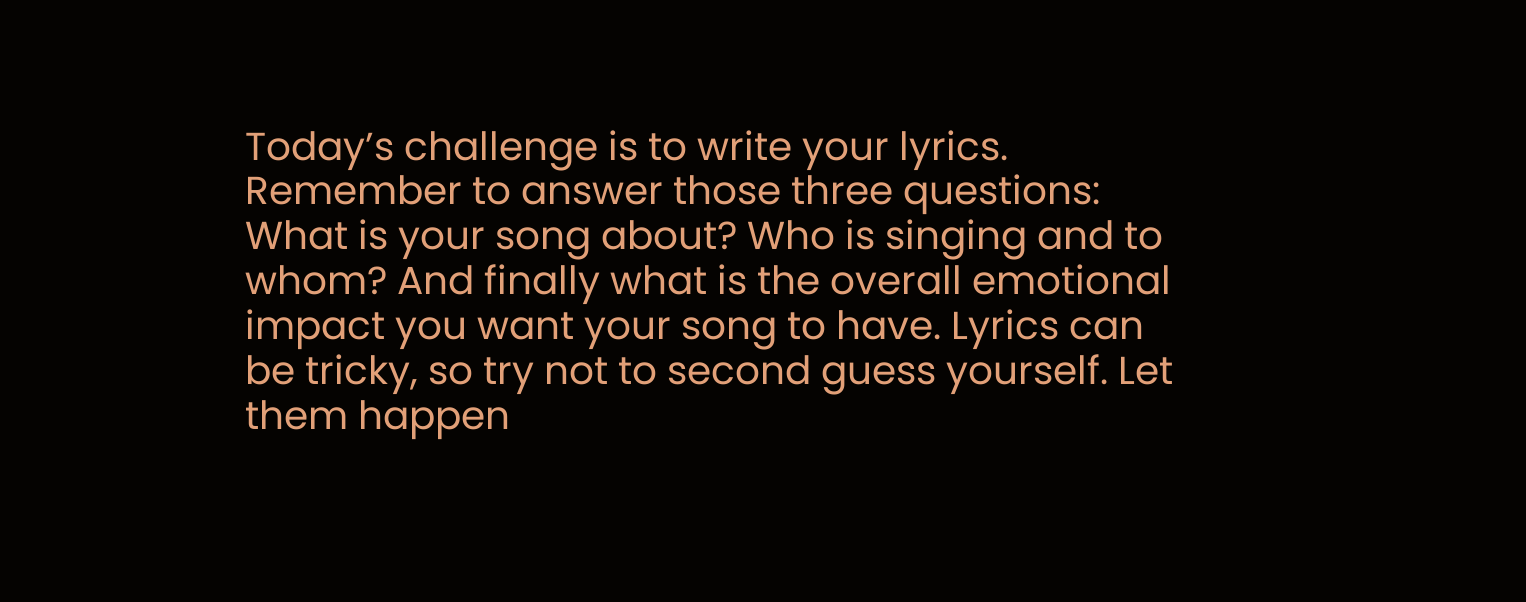Today’s challenge is to write your lyrics. Remember to answer those three questions: What is your song about? Who is singing and to whom? And finally what is the overall emotional impact you want your song to have. Lyrics can be tricky, so try not to second guess yourself. Let them happen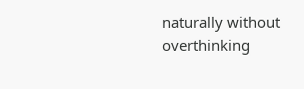naturally without overthinking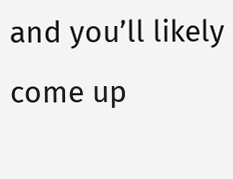and you’ll likely come up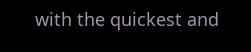with the quickest and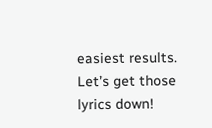easiest results. Let’s get those lyrics down!